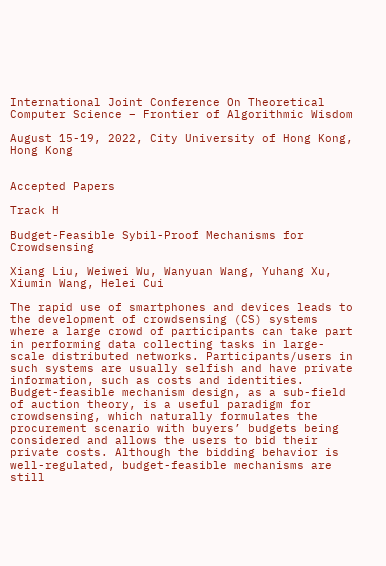International Joint Conference On Theoretical Computer Science – Frontier of Algorithmic Wisdom

August 15-19, 2022, City University of Hong Kong, Hong Kong


Accepted Papers

Track H

Budget-Feasible Sybil-Proof Mechanisms for Crowdsensing

Xiang Liu, Weiwei Wu, Wanyuan Wang, Yuhang Xu, Xiumin Wang, Helei Cui

The rapid use of smartphones and devices leads to the development of crowdsensing (CS) systems where a large crowd of participants can take part in performing data collecting tasks in large-scale distributed networks. Participants/users in such systems are usually selfish and have private information, such as costs and identities. Budget-feasible mechanism design, as a sub-field of auction theory, is a useful paradigm for crowdsensing, which naturally formulates the procurement scenario with buyers’ budgets being considered and allows the users to bid their private costs. Although the bidding behavior is well-regulated, budget-feasible mechanisms are still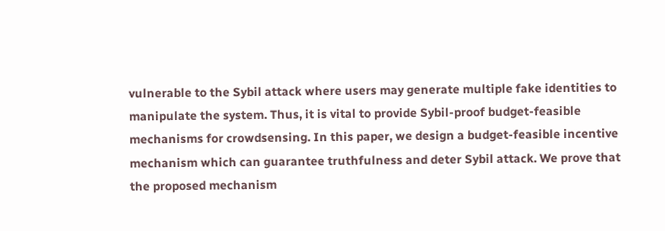vulnerable to the Sybil attack where users may generate multiple fake identities to manipulate the system. Thus, it is vital to provide Sybil-proof budget-feasible mechanisms for crowdsensing. In this paper, we design a budget-feasible incentive mechanism which can guarantee truthfulness and deter Sybil attack. We prove that the proposed mechanism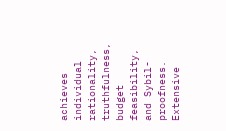achieves individual rationality, truthfulness, budget feasibility, and Sybil-proofness. Extensive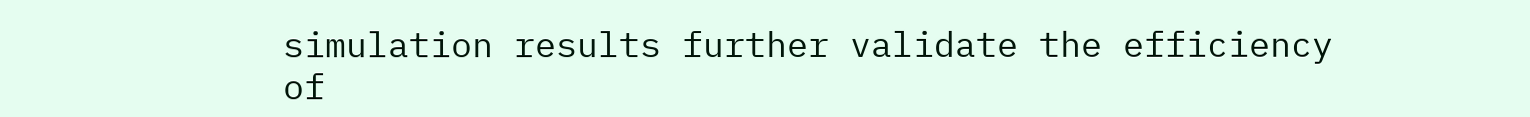simulation results further validate the efficiency of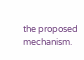the proposed mechanism.